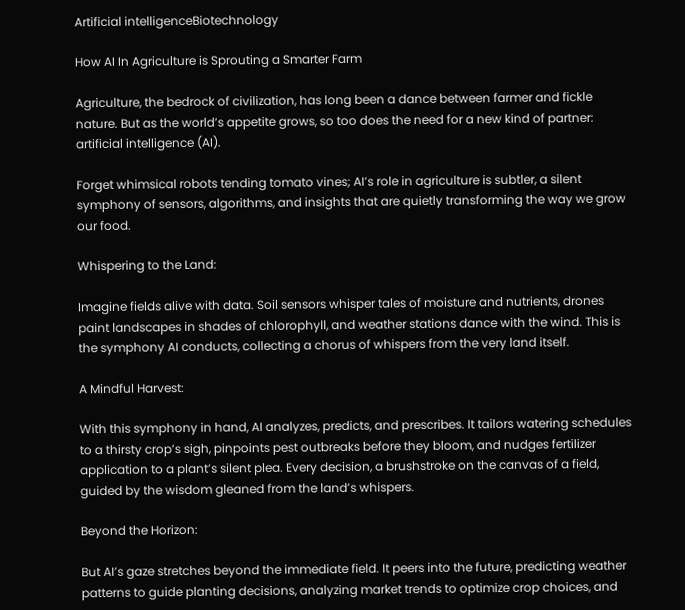Artificial intelligenceBiotechnology

How AI In Agriculture is Sprouting a Smarter Farm

Agriculture, the bedrock of civilization, has long been a dance between farmer and fickle nature. But as the world’s appetite grows, so too does the need for a new kind of partner: artificial intelligence (AI).

Forget whimsical robots tending tomato vines; AI’s role in agriculture is subtler, a silent symphony of sensors, algorithms, and insights that are quietly transforming the way we grow our food.

Whispering to the Land:

Imagine fields alive with data. Soil sensors whisper tales of moisture and nutrients, drones paint landscapes in shades of chlorophyll, and weather stations dance with the wind. This is the symphony AI conducts, collecting a chorus of whispers from the very land itself.

A Mindful Harvest:

With this symphony in hand, AI analyzes, predicts, and prescribes. It tailors watering schedules to a thirsty crop’s sigh, pinpoints pest outbreaks before they bloom, and nudges fertilizer application to a plant’s silent plea. Every decision, a brushstroke on the canvas of a field, guided by the wisdom gleaned from the land’s whispers.

Beyond the Horizon:

But AI’s gaze stretches beyond the immediate field. It peers into the future, predicting weather patterns to guide planting decisions, analyzing market trends to optimize crop choices, and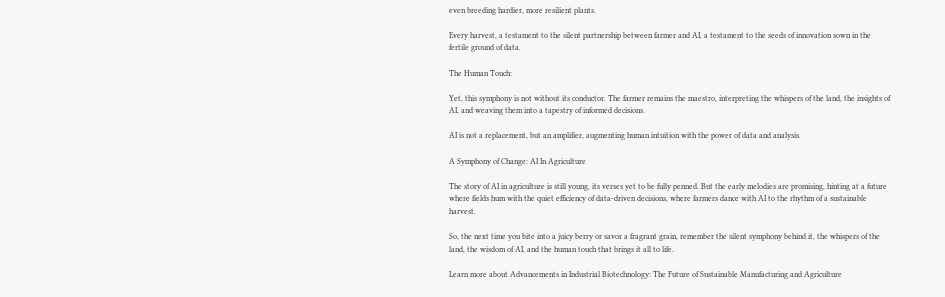even breeding hardier, more resilient plants.

Every harvest, a testament to the silent partnership between farmer and AI, a testament to the seeds of innovation sown in the fertile ground of data.

The Human Touch:

Yet, this symphony is not without its conductor. The farmer remains the maestro, interpreting the whispers of the land, the insights of AI, and weaving them into a tapestry of informed decisions.

AI is not a replacement, but an amplifier, augmenting human intuition with the power of data and analysis.

A Symphony of Change: AI In Agriculture

The story of AI in agriculture is still young, its verses yet to be fully penned. But the early melodies are promising, hinting at a future where fields hum with the quiet efficiency of data-driven decisions, where farmers dance with AI to the rhythm of a sustainable harvest.

So, the next time you bite into a juicy berry or savor a fragrant grain, remember the silent symphony behind it, the whispers of the land, the wisdom of AI, and the human touch that brings it all to life.

Learn more about Advancements in Industrial Biotechnology: The Future of Sustainable Manufacturing and Agriculture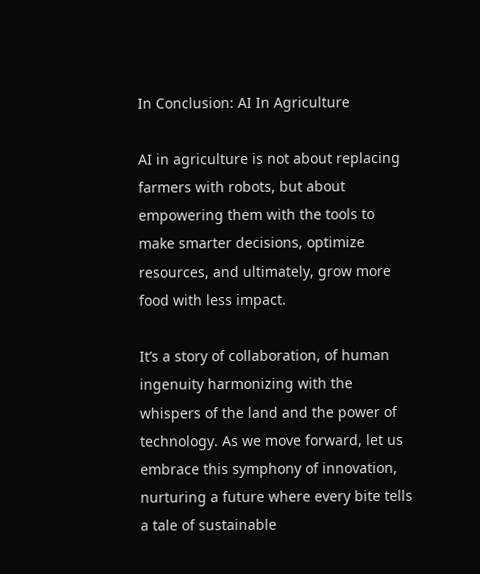In Conclusion: AI In Agriculture

AI in agriculture is not about replacing farmers with robots, but about empowering them with the tools to make smarter decisions, optimize resources, and ultimately, grow more food with less impact.

It’s a story of collaboration, of human ingenuity harmonizing with the whispers of the land and the power of technology. As we move forward, let us embrace this symphony of innovation, nurturing a future where every bite tells a tale of sustainable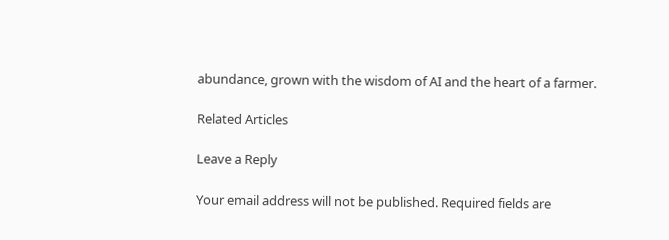abundance, grown with the wisdom of AI and the heart of a farmer.

Related Articles

Leave a Reply

Your email address will not be published. Required fields are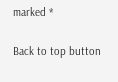marked *

Back to top button